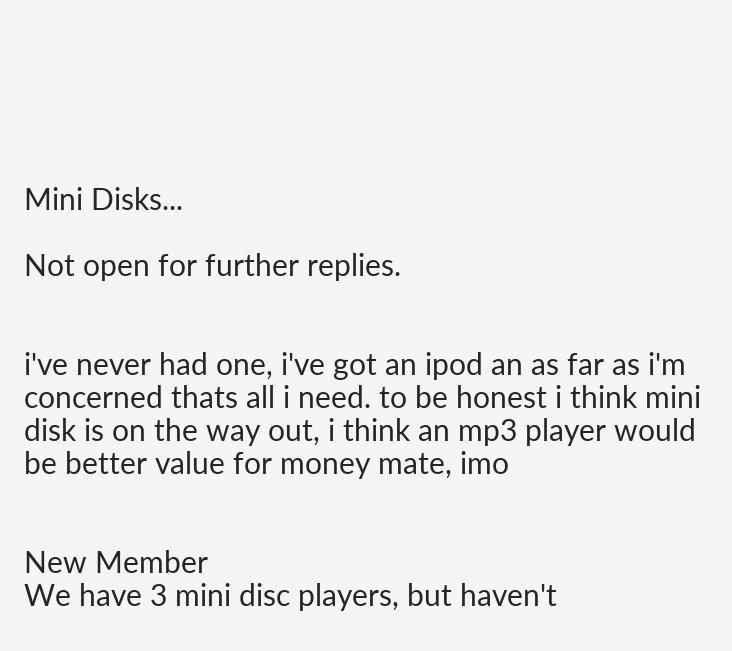Mini Disks...

Not open for further replies.


i've never had one, i've got an ipod an as far as i'm concerned thats all i need. to be honest i think mini disk is on the way out, i think an mp3 player would be better value for money mate, imo


New Member
We have 3 mini disc players, but haven't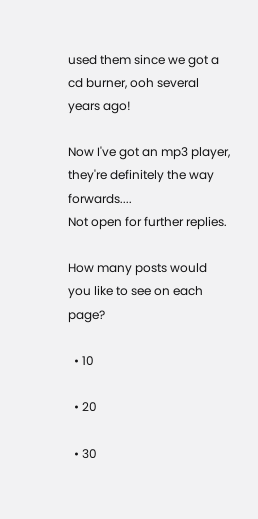used them since we got a cd burner, ooh several years ago!

Now I've got an mp3 player, they're definitely the way forwards....
Not open for further replies.

How many posts would you like to see on each page?

  • 10

  • 20

  • 30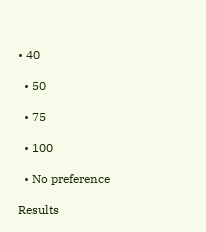• 40

  • 50

  • 75

  • 100

  • No preference

Results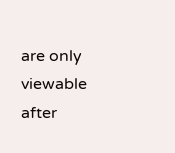are only viewable after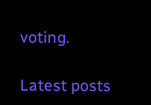voting.

Latest posts